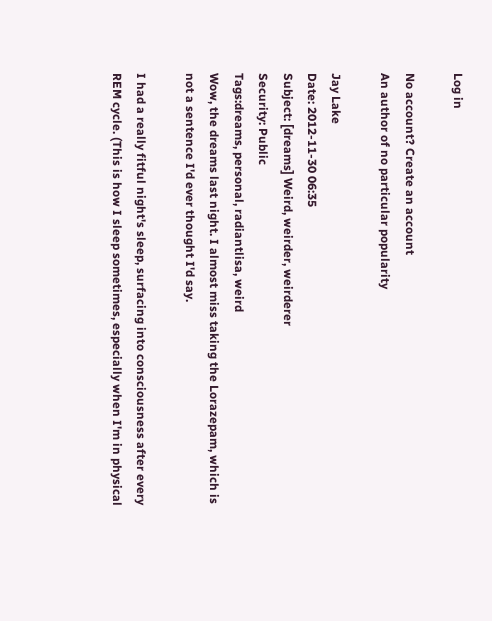Log in

No account? Create an account
An author of no particular popularity

Jay Lake
Date: 2012-11-30 06:35
Subject: [dreams] Weird, weirder, weirderer
Security: Public
Tags:dreams, personal, radiantlisa, weird
Wow, the dreams last night. I almost miss taking the Lorazepam, which is not a sentence I'd ever thought I'd say.

I had a really fitful night's sleep, surfacing into consciousness after every REM cycle. (This is how I sleep sometimes, especially when I'm in physical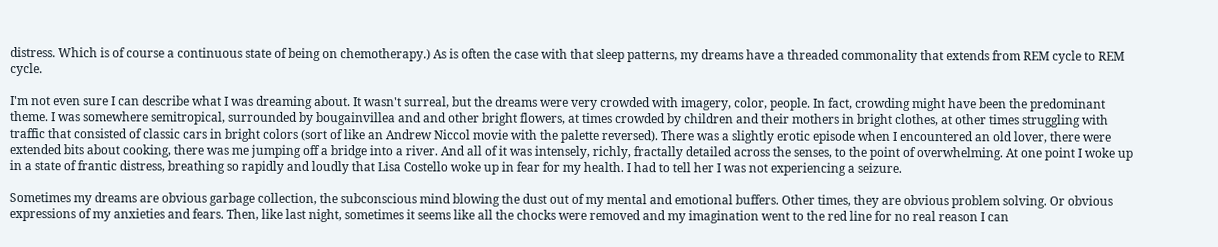distress. Which is of course a continuous state of being on chemotherapy.) As is often the case with that sleep patterns, my dreams have a threaded commonality that extends from REM cycle to REM cycle.

I'm not even sure I can describe what I was dreaming about. It wasn't surreal, but the dreams were very crowded with imagery, color, people. In fact, crowding might have been the predominant theme. I was somewhere semitropical, surrounded by bougainvillea and and other bright flowers, at times crowded by children and their mothers in bright clothes, at other times struggling with traffic that consisted of classic cars in bright colors (sort of like an Andrew Niccol movie with the palette reversed). There was a slightly erotic episode when I encountered an old lover, there were extended bits about cooking, there was me jumping off a bridge into a river. And all of it was intensely, richly, fractally detailed across the senses, to the point of overwhelming. At one point I woke up in a state of frantic distress, breathing so rapidly and loudly that Lisa Costello woke up in fear for my health. I had to tell her I was not experiencing a seizure.

Sometimes my dreams are obvious garbage collection, the subconscious mind blowing the dust out of my mental and emotional buffers. Other times, they are obvious problem solving. Or obvious expressions of my anxieties and fears. Then, like last night, sometimes it seems like all the chocks were removed and my imagination went to the red line for no real reason I can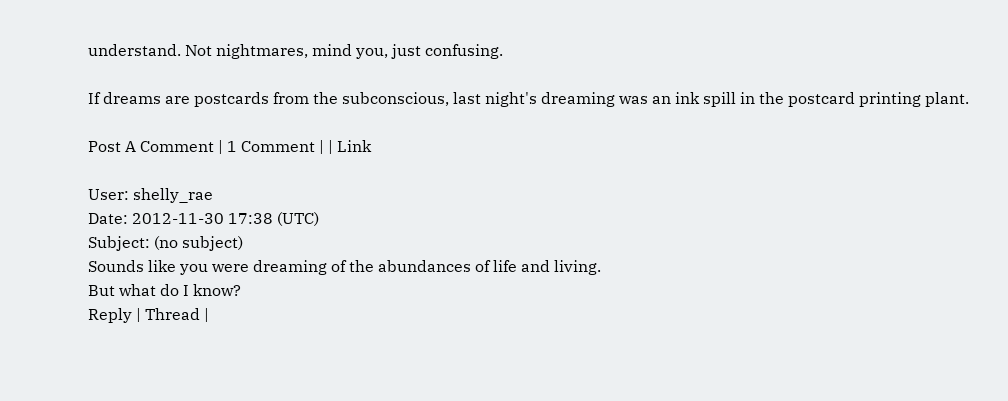understand. Not nightmares, mind you, just confusing.

If dreams are postcards from the subconscious, last night's dreaming was an ink spill in the postcard printing plant.

Post A Comment | 1 Comment | | Link

User: shelly_rae
Date: 2012-11-30 17:38 (UTC)
Subject: (no subject)
Sounds like you were dreaming of the abundances of life and living.
But what do I know?
Reply | Thread |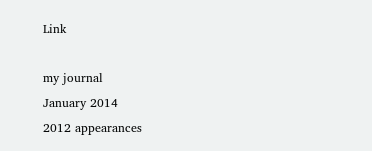Link

my journal
January 2014
2012 appearances